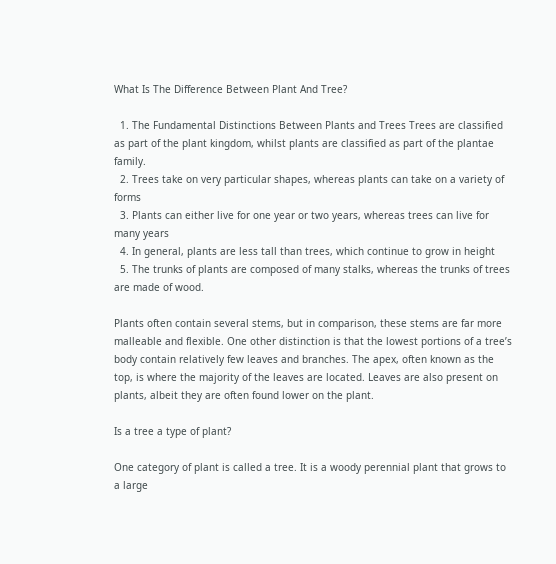What Is The Difference Between Plant And Tree?

  1. The Fundamental Distinctions Between Plants and Trees Trees are classified as part of the plant kingdom, whilst plants are classified as part of the plantae family.
  2. Trees take on very particular shapes, whereas plants can take on a variety of forms
  3. Plants can either live for one year or two years, whereas trees can live for many years
  4. In general, plants are less tall than trees, which continue to grow in height
  5. The trunks of plants are composed of many stalks, whereas the trunks of trees are made of wood.

Plants often contain several stems, but in comparison, these stems are far more malleable and flexible. One other distinction is that the lowest portions of a tree’s body contain relatively few leaves and branches. The apex, often known as the top, is where the majority of the leaves are located. Leaves are also present on plants, albeit they are often found lower on the plant.

Is a tree a type of plant?

One category of plant is called a tree. It is a woody perennial plant that grows to a large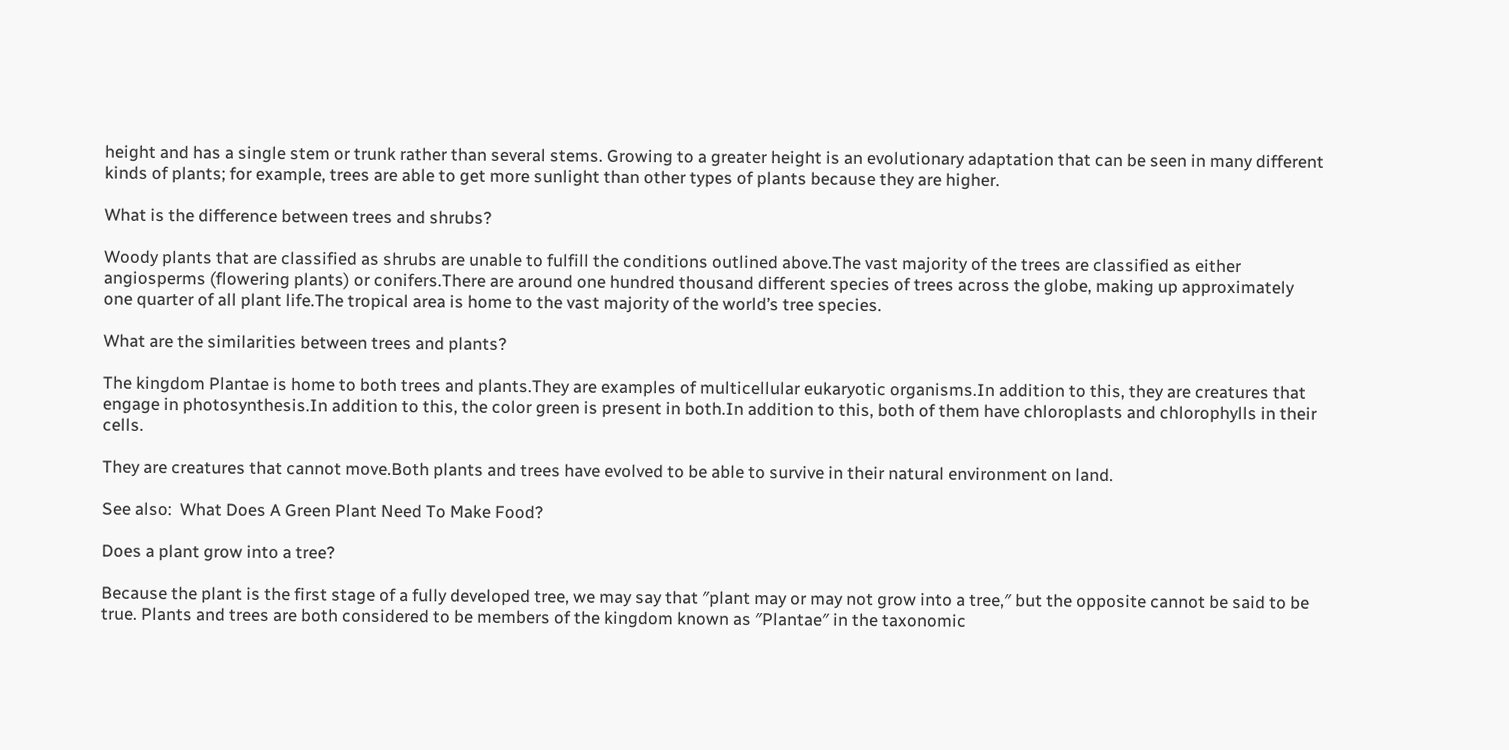height and has a single stem or trunk rather than several stems. Growing to a greater height is an evolutionary adaptation that can be seen in many different kinds of plants; for example, trees are able to get more sunlight than other types of plants because they are higher.

What is the difference between trees and shrubs?

Woody plants that are classified as shrubs are unable to fulfill the conditions outlined above.The vast majority of the trees are classified as either angiosperms (flowering plants) or conifers.There are around one hundred thousand different species of trees across the globe, making up approximately one quarter of all plant life.The tropical area is home to the vast majority of the world’s tree species.

What are the similarities between trees and plants?

The kingdom Plantae is home to both trees and plants.They are examples of multicellular eukaryotic organisms.In addition to this, they are creatures that engage in photosynthesis.In addition to this, the color green is present in both.In addition to this, both of them have chloroplasts and chlorophylls in their cells.

They are creatures that cannot move.Both plants and trees have evolved to be able to survive in their natural environment on land.

See also:  What Does A Green Plant Need To Make Food?

Does a plant grow into a tree?

Because the plant is the first stage of a fully developed tree, we may say that ″plant may or may not grow into a tree,″ but the opposite cannot be said to be true. Plants and trees are both considered to be members of the kingdom known as ″Plantae″ in the taxonomic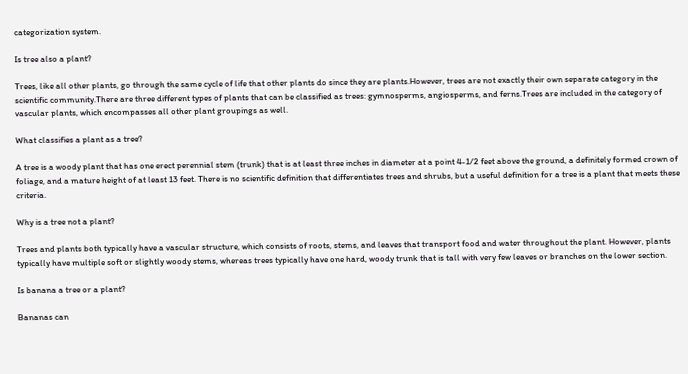categorization system.

Is tree also a plant?

Trees, like all other plants, go through the same cycle of life that other plants do since they are plants.However, trees are not exactly their own separate category in the scientific community.There are three different types of plants that can be classified as trees: gymnosperms, angiosperms, and ferns.Trees are included in the category of vascular plants, which encompasses all other plant groupings as well.

What classifies a plant as a tree?

A tree is a woody plant that has one erect perennial stem (trunk) that is at least three inches in diameter at a point 4-1/2 feet above the ground, a definitely formed crown of foliage, and a mature height of at least 13 feet. There is no scientific definition that differentiates trees and shrubs, but a useful definition for a tree is a plant that meets these criteria.

Why is a tree not a plant?

Trees and plants both typically have a vascular structure, which consists of roots, stems, and leaves that transport food and water throughout the plant. However, plants typically have multiple soft or slightly woody stems, whereas trees typically have one hard, woody trunk that is tall with very few leaves or branches on the lower section.

Is banana a tree or a plant?

Bananas can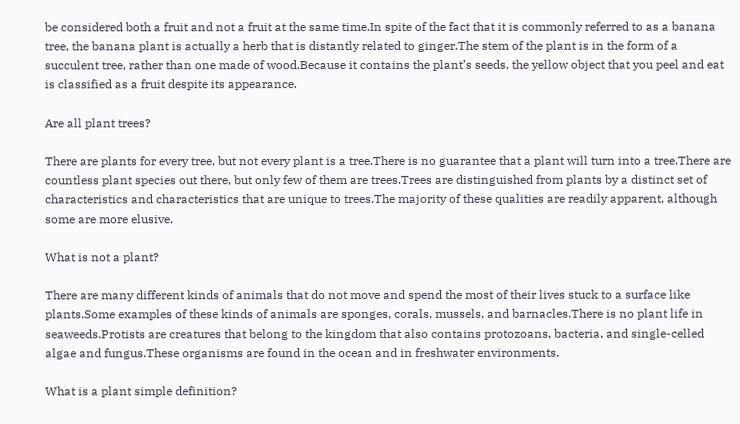be considered both a fruit and not a fruit at the same time.In spite of the fact that it is commonly referred to as a banana tree, the banana plant is actually a herb that is distantly related to ginger.The stem of the plant is in the form of a succulent tree, rather than one made of wood.Because it contains the plant’s seeds, the yellow object that you peel and eat is classified as a fruit despite its appearance.

Are all plant trees?

There are plants for every tree, but not every plant is a tree.There is no guarantee that a plant will turn into a tree.There are countless plant species out there, but only few of them are trees.Trees are distinguished from plants by a distinct set of characteristics and characteristics that are unique to trees.The majority of these qualities are readily apparent, although some are more elusive.

What is not a plant?

There are many different kinds of animals that do not move and spend the most of their lives stuck to a surface like plants.Some examples of these kinds of animals are sponges, corals, mussels, and barnacles.There is no plant life in seaweeds.Protists are creatures that belong to the kingdom that also contains protozoans, bacteria, and single-celled algae and fungus.These organisms are found in the ocean and in freshwater environments.

What is a plant simple definition?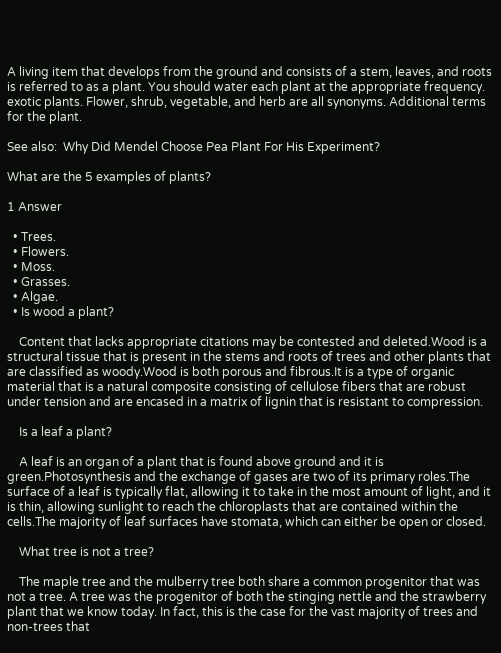A living item that develops from the ground and consists of a stem, leaves, and roots is referred to as a plant. You should water each plant at the appropriate frequency. exotic plants. Flower, shrub, vegetable, and herb are all synonyms. Additional terms for the plant.

See also:  Why Did Mendel Choose Pea Plant For His Experiment?

What are the 5 examples of plants?

1 Answer

  • Trees.
  • Flowers.
  • Moss.
  • Grasses.
  • Algae.
  • Is wood a plant?

    Content that lacks appropriate citations may be contested and deleted.Wood is a structural tissue that is present in the stems and roots of trees and other plants that are classified as woody.Wood is both porous and fibrous.It is a type of organic material that is a natural composite consisting of cellulose fibers that are robust under tension and are encased in a matrix of lignin that is resistant to compression.

    Is a leaf a plant?

    A leaf is an organ of a plant that is found above ground and it is green.Photosynthesis and the exchange of gases are two of its primary roles.The surface of a leaf is typically flat, allowing it to take in the most amount of light, and it is thin, allowing sunlight to reach the chloroplasts that are contained within the cells.The majority of leaf surfaces have stomata, which can either be open or closed.

    What tree is not a tree?

    The maple tree and the mulberry tree both share a common progenitor that was not a tree. A tree was the progenitor of both the stinging nettle and the strawberry plant that we know today. In fact, this is the case for the vast majority of trees and non-trees that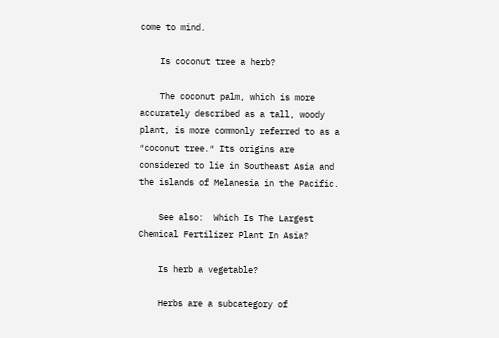come to mind.

    Is coconut tree a herb?

    The coconut palm, which is more accurately described as a tall, woody plant, is more commonly referred to as a ″coconut tree.″ Its origins are considered to lie in Southeast Asia and the islands of Melanesia in the Pacific.

    See also:  Which Is The Largest Chemical Fertilizer Plant In Asia?

    Is herb a vegetable?

    Herbs are a subcategory of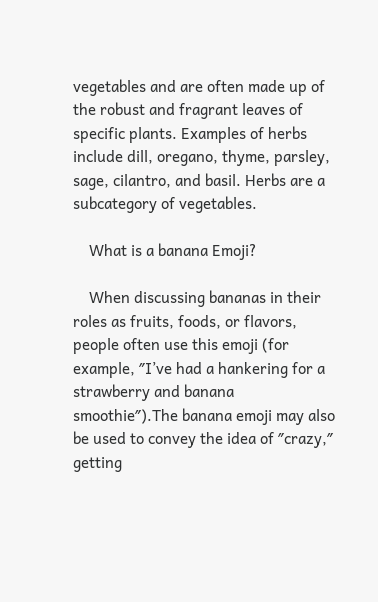vegetables and are often made up of the robust and fragrant leaves of specific plants. Examples of herbs include dill, oregano, thyme, parsley, sage, cilantro, and basil. Herbs are a subcategory of vegetables.

    What is a banana Emoji?

    When discussing bananas in their roles as fruits, foods, or flavors, people often use this emoji (for example, ″I’ve had a hankering for a strawberry and banana smoothie″).The banana emoji may also be used to convey the idea of ″crazy,″ getting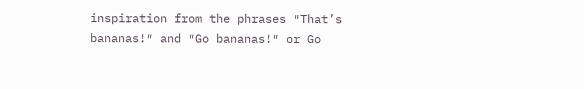inspiration from the phrases ″That’s bananas!″ and ″Go bananas!″ or Go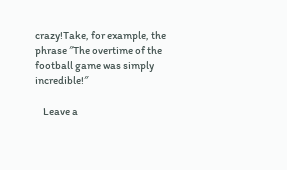crazy!Take, for example, the phrase ″The overtime of the football game was simply incredible!″

    Leave a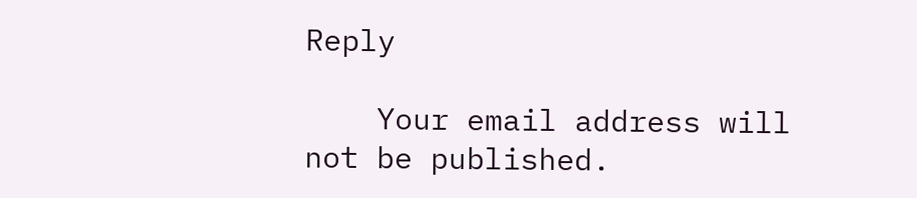Reply

    Your email address will not be published.